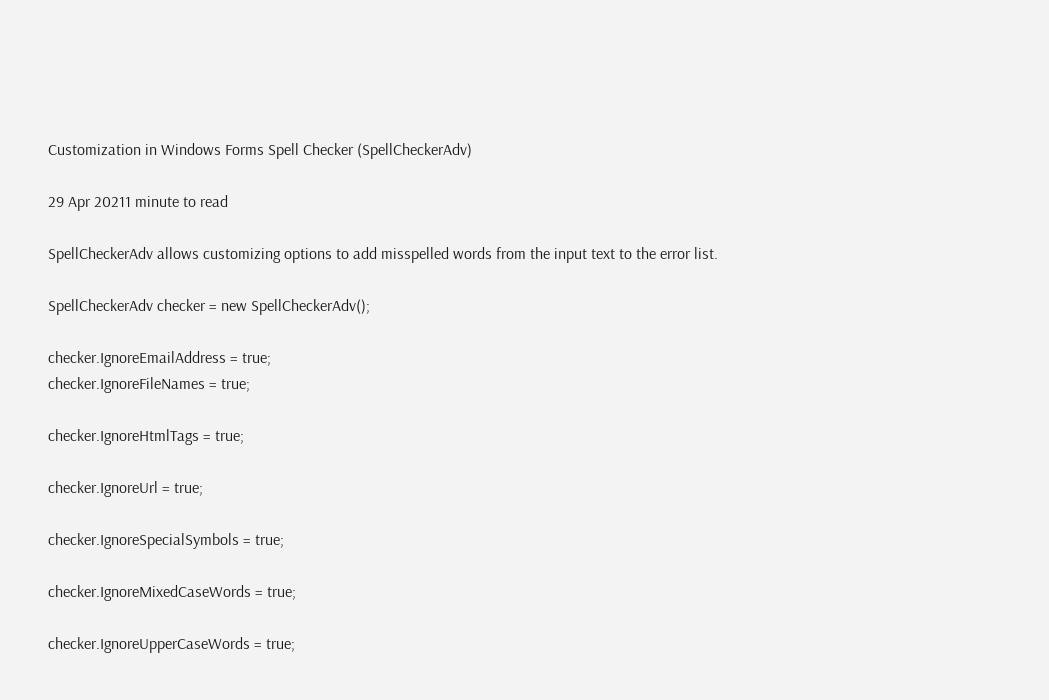Customization in Windows Forms Spell Checker (SpellCheckerAdv)

29 Apr 20211 minute to read

SpellCheckerAdv allows customizing options to add misspelled words from the input text to the error list.

SpellCheckerAdv checker = new SpellCheckerAdv();

checker.IgnoreEmailAddress = true;
checker.IgnoreFileNames = true;

checker.IgnoreHtmlTags = true;

checker.IgnoreUrl = true;

checker.IgnoreSpecialSymbols = true;

checker.IgnoreMixedCaseWords = true;

checker.IgnoreUpperCaseWords = true;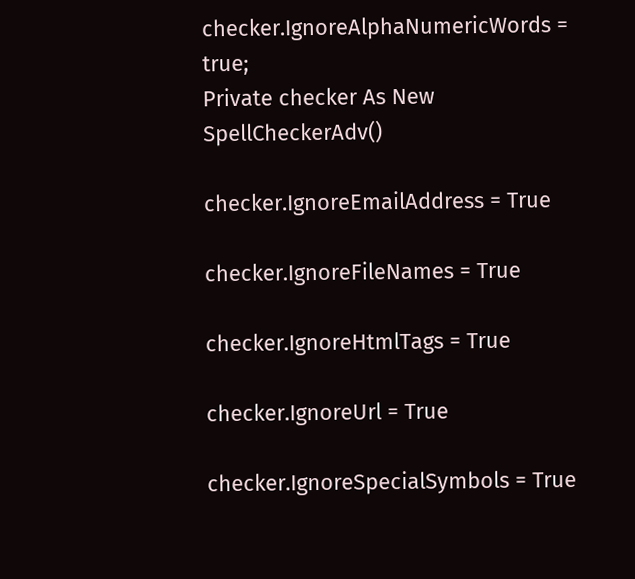checker.IgnoreAlphaNumericWords = true;
Private checker As New SpellCheckerAdv()

checker.IgnoreEmailAddress = True

checker.IgnoreFileNames = True

checker.IgnoreHtmlTags = True

checker.IgnoreUrl = True

checker.IgnoreSpecialSymbols = True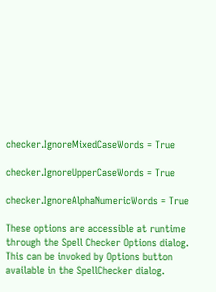checker.IgnoreMixedCaseWords = True

checker.IgnoreUpperCaseWords = True

checker.IgnoreAlphaNumericWords = True

These options are accessible at runtime through the Spell Checker Options dialog. This can be invoked by Options button available in the SpellChecker dialog.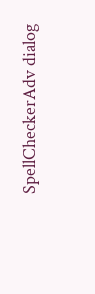SpellCheckerAdv dialog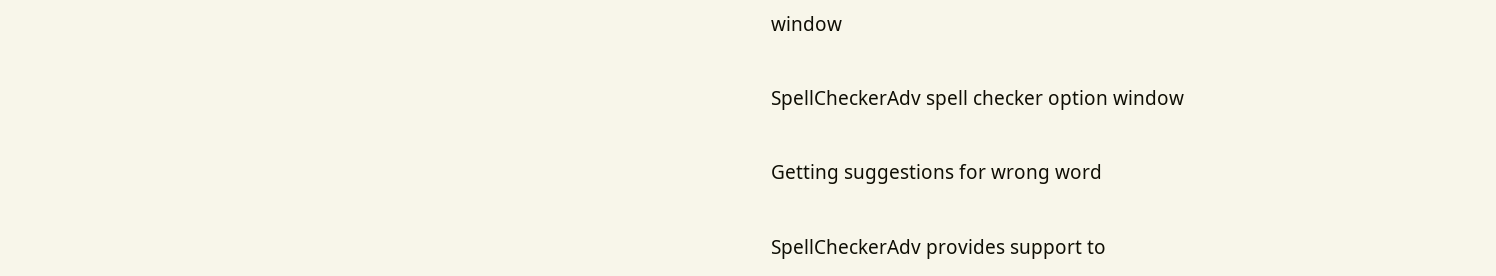window

SpellCheckerAdv spell checker option window

Getting suggestions for wrong word

SpellCheckerAdv provides support to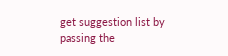get suggestion list by passing the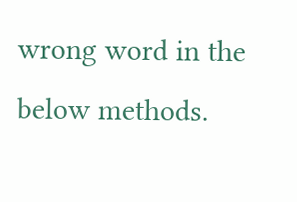wrong word in the below methods.